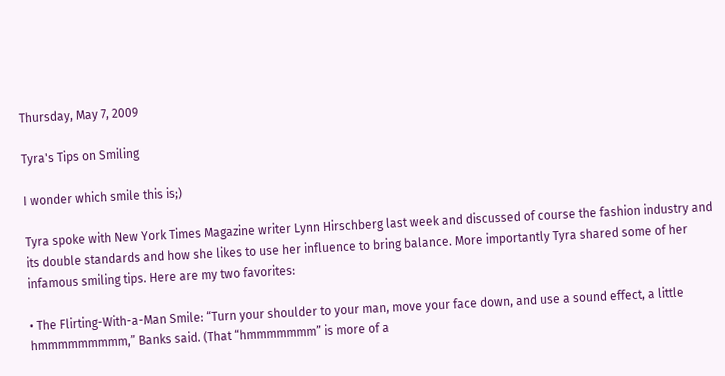Thursday, May 7, 2009

Tyra's Tips on Smiling

I wonder which smile this is;)

Tyra spoke with New York Times Magazine writer Lynn Hirschberg last week and discussed of course the fashion industry and its double standards and how she likes to use her influence to bring balance. More importantly Tyra shared some of her infamous smiling tips. Here are my two favorites:

• The Flirting-With-a-Man Smile: “Turn your shoulder to your man, move your face down, and use a sound effect, a little hmmmmmmmmm,” Banks said. (That “hmmmmmmm” is more of a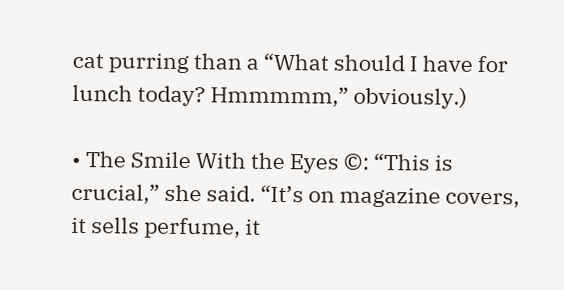cat purring than a “What should I have for lunch today? Hmmmmm,” obviously.)

• The Smile With the Eyes ©: “This is crucial,” she said. “It’s on magazine covers, it sells perfume, it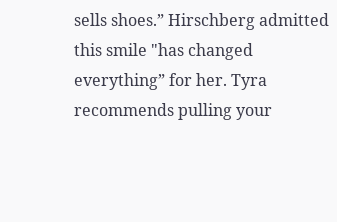sells shoes.” Hirschberg admitted this smile "has changed everything” for her. Tyra recommends pulling your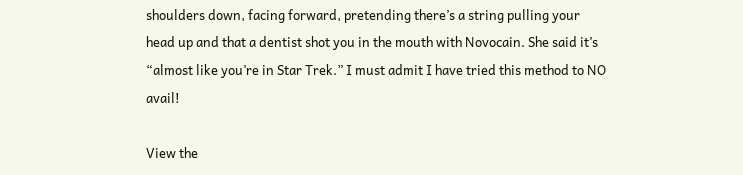shoulders down, facing forward, pretending there’s a string pulling your head up and that a dentist shot you in the mouth with Novocain. She said it’s “almost like you’re in Star Trek.” I must admit I have tried this method to NO avail!

View the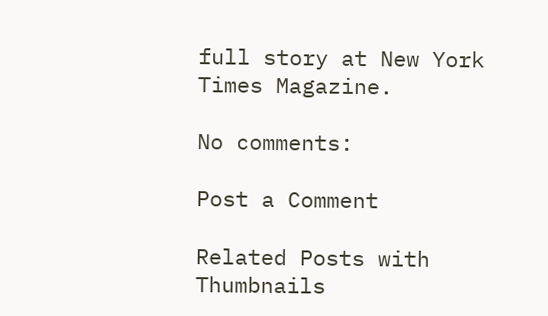full story at New York Times Magazine.

No comments:

Post a Comment

Related Posts with Thumbnails